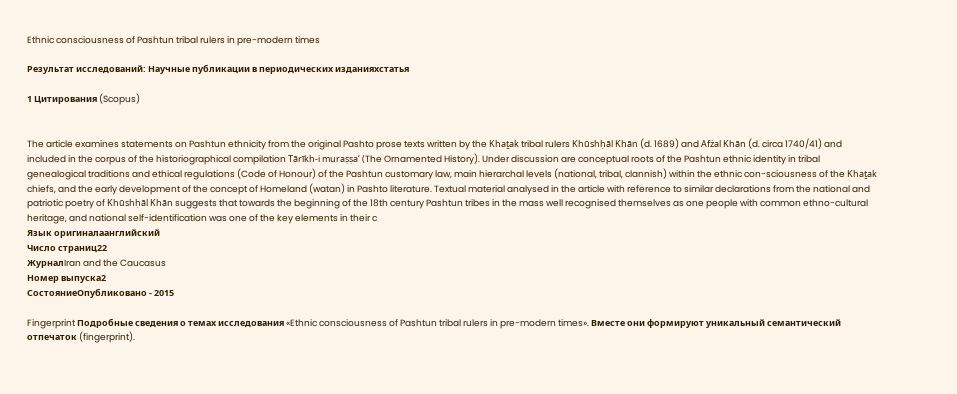Ethnic consciousness of Pashtun tribal rulers in pre-modern times

Результат исследований: Научные публикации в периодических изданияхстатья

1 Цитирования (Scopus)


The article examines statements on Pashtun ethnicity from the original Pashto prose texts written by the Khaṯak tribal rulers Khūshḥāl Khān (d. 1689) and Afżal Khān (d. circa 1740/41) and included in the corpus of the historiographical compilation Tārīkh-i muraṣṣa‘ (The Ornamented History). Under discussion are conceptual roots of the Pashtun ethnic identity in tribal genealogical traditions and ethical regulations (Code of Honour) of the Pashtun customary law, main hierarchal levels (national, tribal, clannish) within the ethnic con-sciousness of the Khaṯak chiefs, and the early development of the concept of Homeland (watan) in Pashto literature. Textual material analysed in the article with reference to similar declarations from the national and patriotic poetry of Khūshḥāl Khān suggests that towards the beginning of the 18th century Pashtun tribes in the mass well recognised themselves as one people with common ethno-cultural heritage, and national self-identification was one of the key elements in their c
Язык оригиналаанглийский
Число страниц22
ЖурналIran and the Caucasus
Номер выпуска2
СостояниеОпубликовано - 2015

Fingerprint Подробные сведения о темах исследования «Ethnic consciousness of Pashtun tribal rulers in pre-modern times». Вместе они формируют уникальный семантический отпечаток (fingerprint).